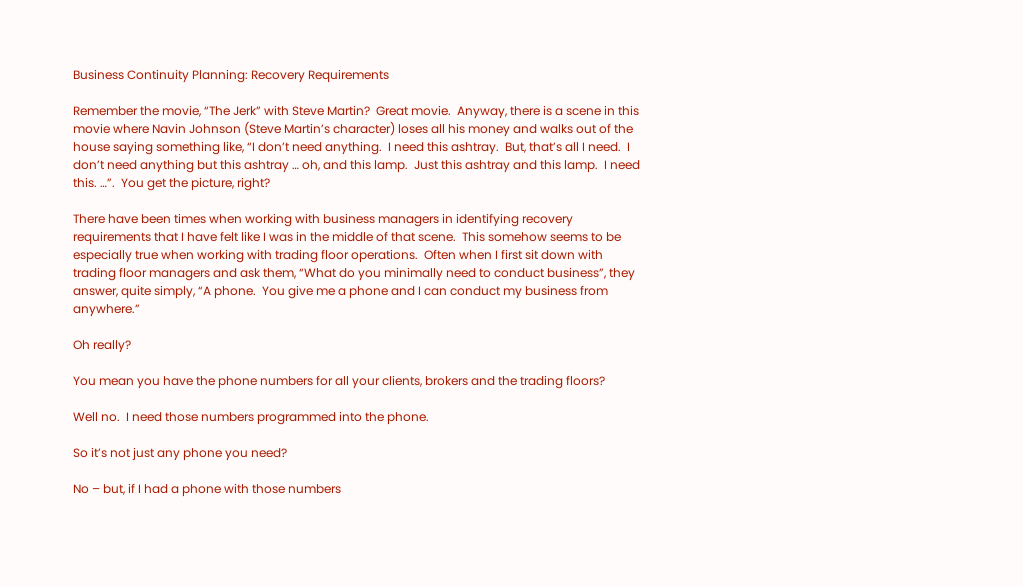Business Continuity Planning: Recovery Requirements

Remember the movie, “The Jerk” with Steve Martin?  Great movie.  Anyway, there is a scene in this movie where Navin Johnson (Steve Martin’s character) loses all his money and walks out of the house saying something like, “I don’t need anything.  I need this ashtray.  But, that’s all I need.  I don’t need anything but this ashtray … oh, and this lamp.  Just this ashtray and this lamp.  I need this. …”.  You get the picture, right?

There have been times when working with business managers in identifying recovery requirements that I have felt like I was in the middle of that scene.  This somehow seems to be especially true when working with trading floor operations.  Often when I first sit down with trading floor managers and ask them, “What do you minimally need to conduct business”, they answer, quite simply, “A phone.  You give me a phone and I can conduct my business from anywhere.”

Oh really?

You mean you have the phone numbers for all your clients, brokers and the trading floors?

Well no.  I need those numbers programmed into the phone.

So it’s not just any phone you need?

No – but, if I had a phone with those numbers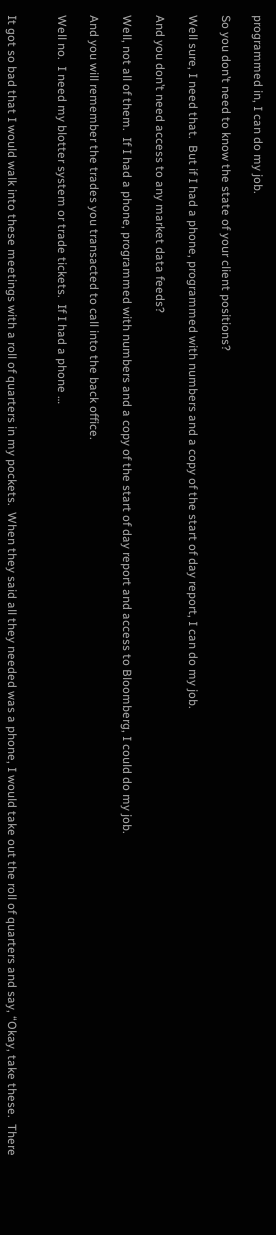programmed in, I can do my job.

So you don’t need to know the state of your client positions?

Well sure, I need that.  But if I had a phone, programmed with numbers and a copy of the start of day report, I can do my job.

And you don’t need access to any market data feeds?

Well, not all of them.  If I had a phone, programmed with numbers and a copy of the start of day report and access to Bloomberg, I could do my job.

And you will remember the trades you transacted to call into the back office.

Well no.  I need my blotter system or trade tickets.  If I had a phone …


It got so bad that I would walk into these meetings with a roll of quarters in my pockets.  When they said all they needed was a phone, I would take out the roll of quarters and say, “Okay, take these.  There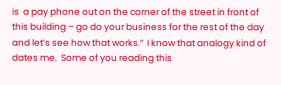is  a pay phone out on the corner of the street in front of this building – go do your business for the rest of the day and let’s see how that works.”  I know that analogy kind of dates me.  Some of you reading this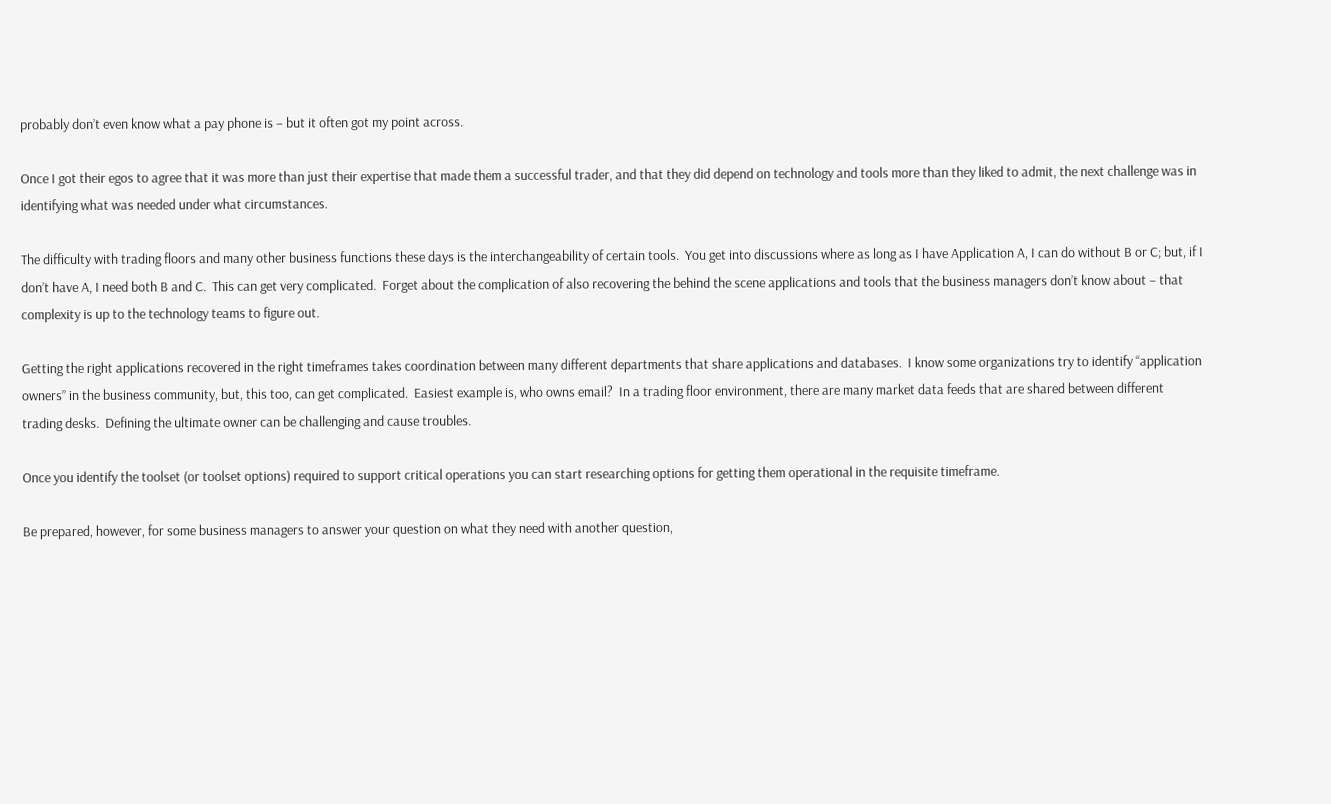probably don’t even know what a pay phone is – but it often got my point across.

Once I got their egos to agree that it was more than just their expertise that made them a successful trader, and that they did depend on technology and tools more than they liked to admit, the next challenge was in identifying what was needed under what circumstances.

The difficulty with trading floors and many other business functions these days is the interchangeability of certain tools.  You get into discussions where as long as I have Application A, I can do without B or C; but, if I don’t have A, I need both B and C.  This can get very complicated.  Forget about the complication of also recovering the behind the scene applications and tools that the business managers don’t know about – that complexity is up to the technology teams to figure out.

Getting the right applications recovered in the right timeframes takes coordination between many different departments that share applications and databases.  I know some organizations try to identify “application owners” in the business community, but, this too, can get complicated.  Easiest example is, who owns email?  In a trading floor environment, there are many market data feeds that are shared between different trading desks.  Defining the ultimate owner can be challenging and cause troubles.

Once you identify the toolset (or toolset options) required to support critical operations you can start researching options for getting them operational in the requisite timeframe.

Be prepared, however, for some business managers to answer your question on what they need with another question,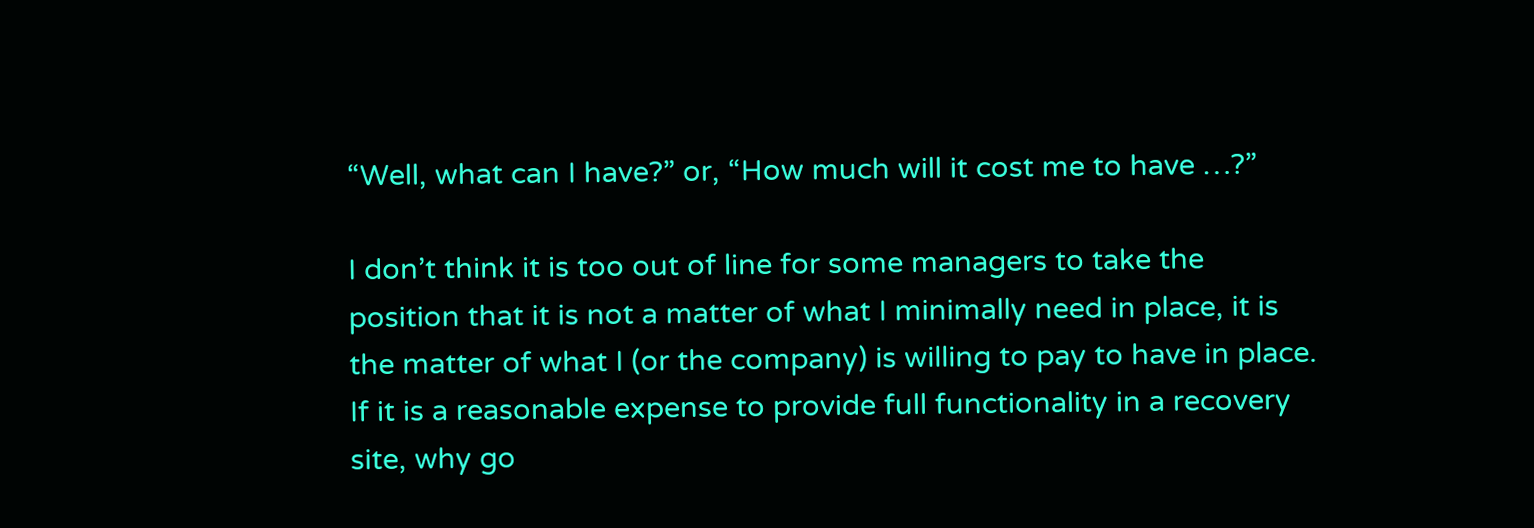“Well, what can I have?” or, “How much will it cost me to have …?”

I don’t think it is too out of line for some managers to take the position that it is not a matter of what I minimally need in place, it is the matter of what I (or the company) is willing to pay to have in place.  If it is a reasonable expense to provide full functionality in a recovery site, why go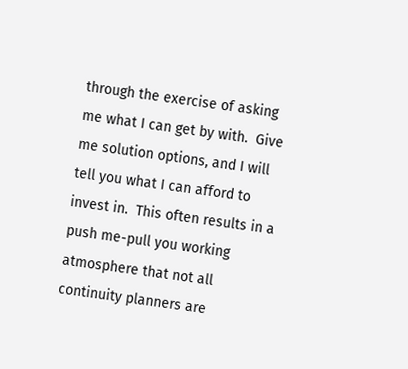through the exercise of asking me what I can get by with.  Give me solution options, and I will tell you what I can afford to invest in.  This often results in a push me-pull you working atmosphere that not all continuity planners are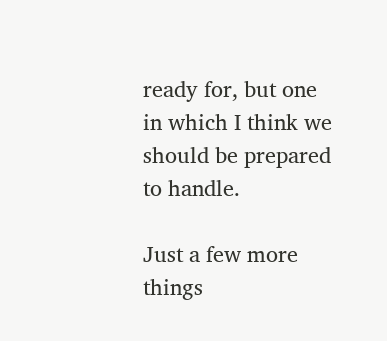ready for, but one in which I think we should be prepared to handle.

Just a few more things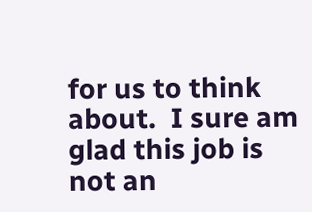for us to think about.  I sure am glad this job is not an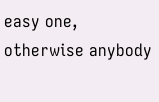easy one, otherwise anybody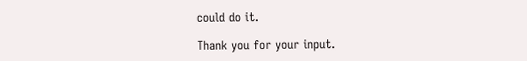could do it.

Thank you for your input.